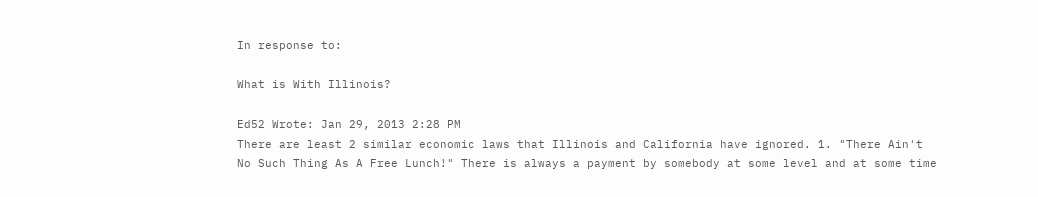In response to:

What is With Illinois?

Ed52 Wrote: Jan 29, 2013 2:28 PM
There are least 2 similar economic laws that Illinois and California have ignored. 1. "There Ain't No Such Thing As A Free Lunch!" There is always a payment by somebody at some level and at some time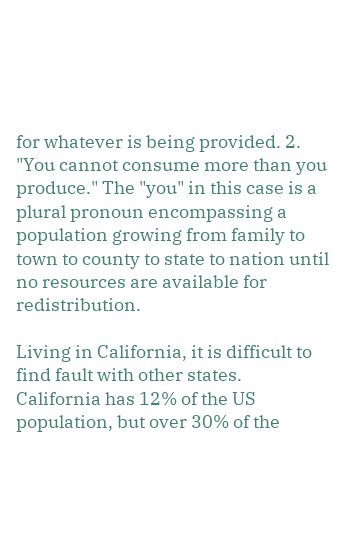for whatever is being provided. 2. "You cannot consume more than you produce." The "you" in this case is a plural pronoun encompassing a population growing from family to town to county to state to nation until no resources are available for redistribution.

Living in California, it is difficult to find fault with other states. California has 12% of the US population, but over 30% of the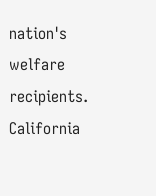nation's welfare recipients. California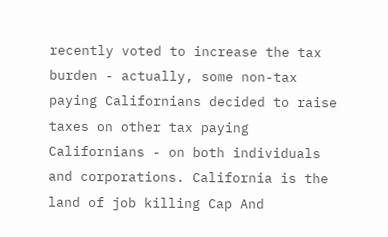recently voted to increase the tax burden - actually, some non-tax paying Californians decided to raise taxes on other tax paying Californians - on both individuals and corporations. California is the land of job killing Cap And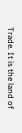Trade. It is the land of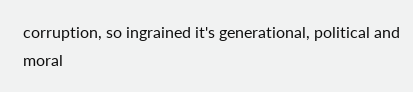corruption, so ingrained it's generational, political and moral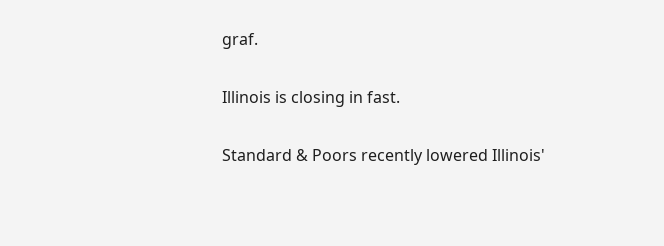graf.

Illinois is closing in fast.

Standard & Poors recently lowered Illinois'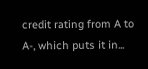credit rating from A to A-, which puts it in...